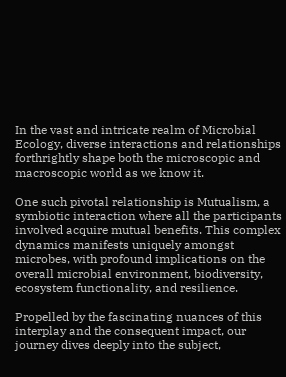In the vast and intricate realm of Microbial Ecology, diverse interactions and relationships forthrightly shape both the microscopic and macroscopic world as we know it.

One such pivotal relationship is Mutualism, a symbiotic interaction where all the participants involved acquire mutual benefits. This complex dynamics manifests uniquely amongst microbes, with profound implications on the overall microbial environment, biodiversity, ecosystem functionality, and resilience.

Propelled by the fascinating nuances of this interplay and the consequent impact, our journey dives deeply into the subject,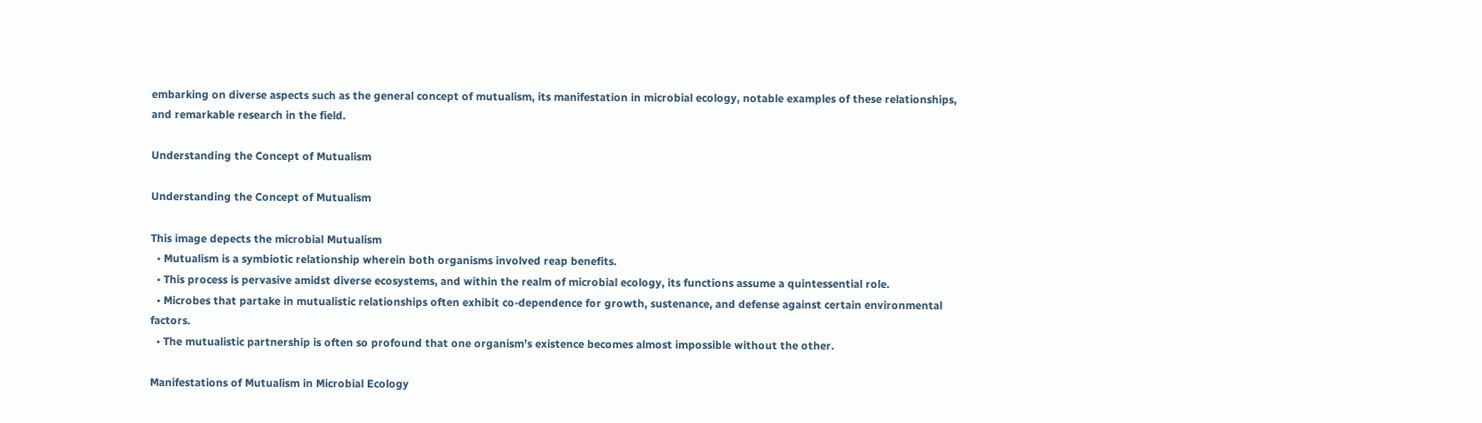embarking on diverse aspects such as the general concept of mutualism, its manifestation in microbial ecology, notable examples of these relationships, and remarkable research in the field.

Understanding the Concept of Mutualism

Understanding the Concept of Mutualism

This image depects the microbial Mutualism
  • Mutualism is a symbiotic relationship wherein both organisms involved reap benefits.
  • This process is pervasive amidst diverse ecosystems, and within the realm of microbial ecology, its functions assume a quintessential role.
  • Microbes that partake in mutualistic relationships often exhibit co-dependence for growth, sustenance, and defense against certain environmental factors.
  • The mutualistic partnership is often so profound that one organism’s existence becomes almost impossible without the other.

Manifestations of Mutualism in Microbial Ecology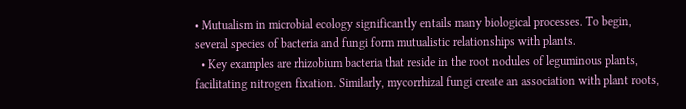• Mutualism in microbial ecology significantly entails many biological processes. To begin, several species of bacteria and fungi form mutualistic relationships with plants.
  • Key examples are rhizobium bacteria that reside in the root nodules of leguminous plants, facilitating nitrogen fixation. Similarly, mycorrhizal fungi create an association with plant roots,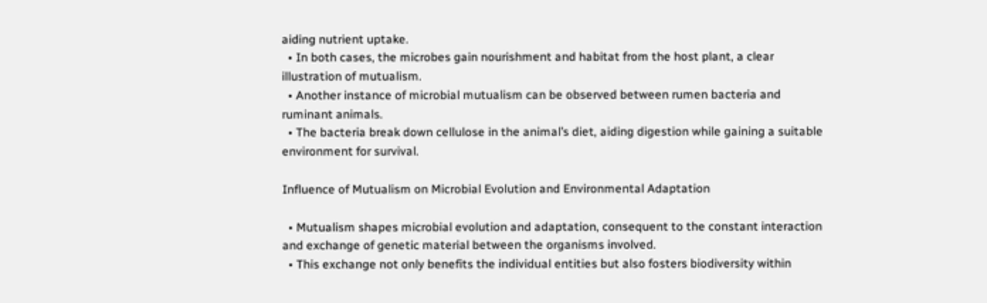aiding nutrient uptake.
  • In both cases, the microbes gain nourishment and habitat from the host plant, a clear illustration of mutualism.
  • Another instance of microbial mutualism can be observed between rumen bacteria and ruminant animals.
  • The bacteria break down cellulose in the animal’s diet, aiding digestion while gaining a suitable environment for survival.

Influence of Mutualism on Microbial Evolution and Environmental Adaptation

  • Mutualism shapes microbial evolution and adaptation, consequent to the constant interaction and exchange of genetic material between the organisms involved.
  • This exchange not only benefits the individual entities but also fosters biodiversity within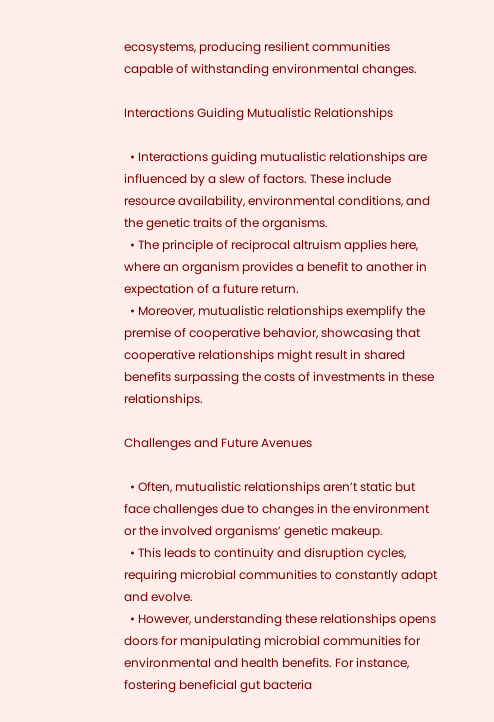ecosystems, producing resilient communities capable of withstanding environmental changes.

Interactions Guiding Mutualistic Relationships

  • Interactions guiding mutualistic relationships are influenced by a slew of factors. These include resource availability, environmental conditions, and the genetic traits of the organisms.
  • The principle of reciprocal altruism applies here, where an organism provides a benefit to another in expectation of a future return.
  • Moreover, mutualistic relationships exemplify the premise of cooperative behavior, showcasing that cooperative relationships might result in shared benefits surpassing the costs of investments in these relationships.

Challenges and Future Avenues

  • Often, mutualistic relationships aren’t static but face challenges due to changes in the environment or the involved organisms’ genetic makeup.
  • This leads to continuity and disruption cycles, requiring microbial communities to constantly adapt and evolve.
  • However, understanding these relationships opens doors for manipulating microbial communities for environmental and health benefits. For instance, fostering beneficial gut bacteria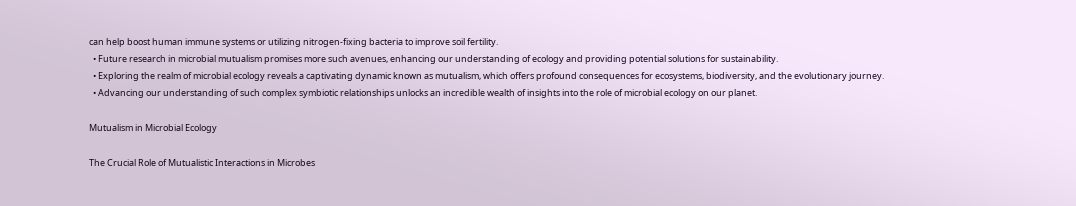can help boost human immune systems or utilizing nitrogen-fixing bacteria to improve soil fertility.
  • Future research in microbial mutualism promises more such avenues, enhancing our understanding of ecology and providing potential solutions for sustainability.
  • Exploring the realm of microbial ecology reveals a captivating dynamic known as mutualism, which offers profound consequences for ecosystems, biodiversity, and the evolutionary journey.
  • Advancing our understanding of such complex symbiotic relationships unlocks an incredible wealth of insights into the role of microbial ecology on our planet.

Mutualism in Microbial Ecology

The Crucial Role of Mutualistic Interactions in Microbes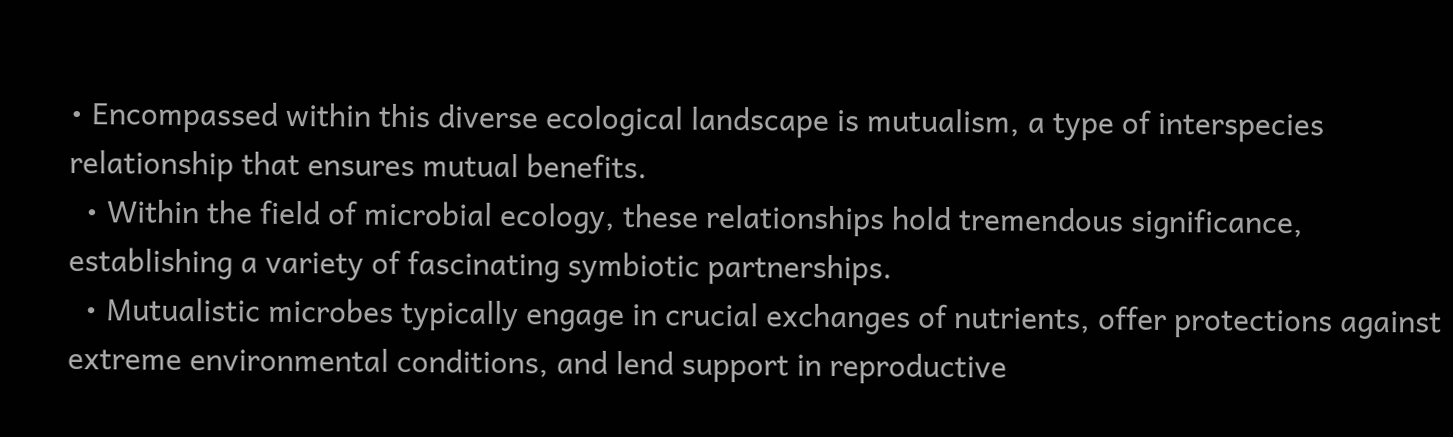• Encompassed within this diverse ecological landscape is mutualism, a type of interspecies relationship that ensures mutual benefits.
  • Within the field of microbial ecology, these relationships hold tremendous significance, establishing a variety of fascinating symbiotic partnerships.
  • Mutualistic microbes typically engage in crucial exchanges of nutrients, offer protections against extreme environmental conditions, and lend support in reproductive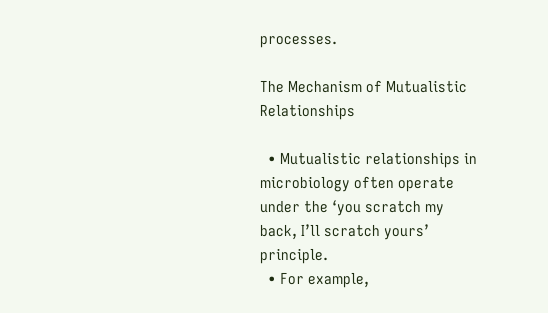processes.

The Mechanism of Mutualistic Relationships

  • Mutualistic relationships in microbiology often operate under the ‘you scratch my back, I’ll scratch yours’ principle.
  • For example,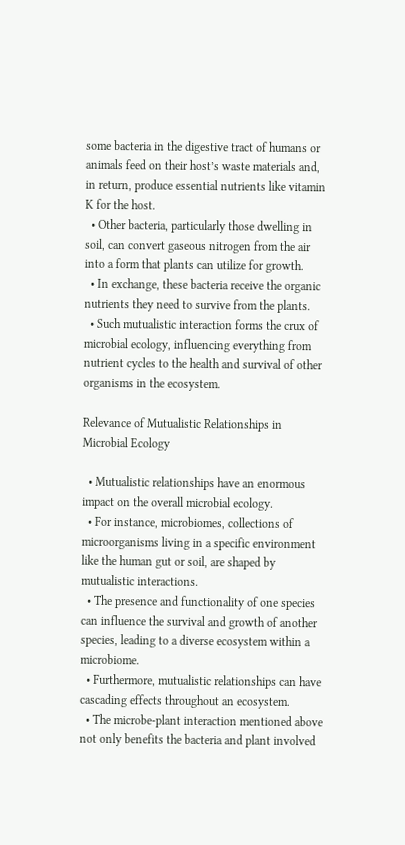some bacteria in the digestive tract of humans or animals feed on their host’s waste materials and, in return, produce essential nutrients like vitamin K for the host.
  • Other bacteria, particularly those dwelling in soil, can convert gaseous nitrogen from the air into a form that plants can utilize for growth.
  • In exchange, these bacteria receive the organic nutrients they need to survive from the plants.
  • Such mutualistic interaction forms the crux of microbial ecology, influencing everything from nutrient cycles to the health and survival of other organisms in the ecosystem.

Relevance of Mutualistic Relationships in Microbial Ecology

  • Mutualistic relationships have an enormous impact on the overall microbial ecology.
  • For instance, microbiomes, collections of microorganisms living in a specific environment like the human gut or soil, are shaped by mutualistic interactions.
  • The presence and functionality of one species can influence the survival and growth of another species, leading to a diverse ecosystem within a microbiome.
  • Furthermore, mutualistic relationships can have cascading effects throughout an ecosystem.
  • The microbe-plant interaction mentioned above not only benefits the bacteria and plant involved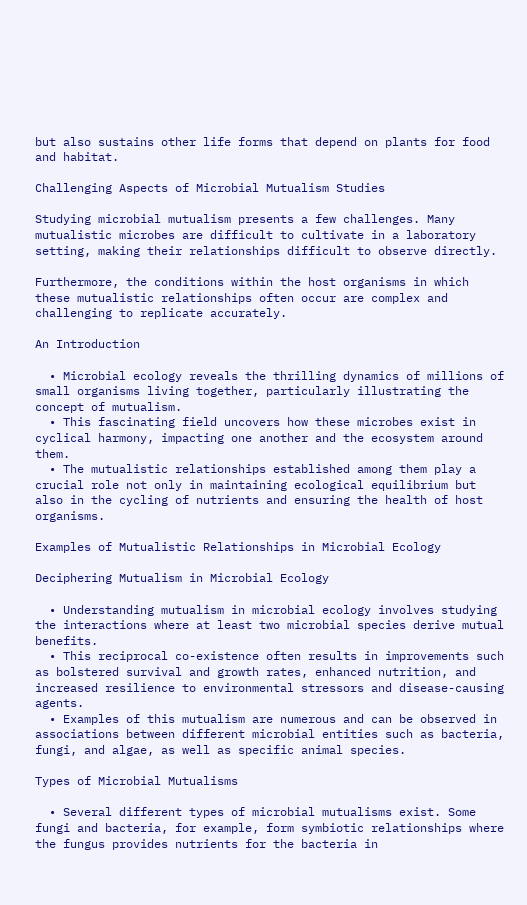but also sustains other life forms that depend on plants for food and habitat.

Challenging Aspects of Microbial Mutualism Studies

Studying microbial mutualism presents a few challenges. Many mutualistic microbes are difficult to cultivate in a laboratory setting, making their relationships difficult to observe directly.

Furthermore, the conditions within the host organisms in which these mutualistic relationships often occur are complex and challenging to replicate accurately.

An Introduction

  • Microbial ecology reveals the thrilling dynamics of millions of small organisms living together, particularly illustrating the concept of mutualism.
  • This fascinating field uncovers how these microbes exist in cyclical harmony, impacting one another and the ecosystem around them.
  • The mutualistic relationships established among them play a crucial role not only in maintaining ecological equilibrium but also in the cycling of nutrients and ensuring the health of host organisms.

Examples of Mutualistic Relationships in Microbial Ecology

Deciphering Mutualism in Microbial Ecology

  • Understanding mutualism in microbial ecology involves studying the interactions where at least two microbial species derive mutual benefits.
  • This reciprocal co-existence often results in improvements such as bolstered survival and growth rates, enhanced nutrition, and increased resilience to environmental stressors and disease-causing agents.
  • Examples of this mutualism are numerous and can be observed in associations between different microbial entities such as bacteria, fungi, and algae, as well as specific animal species.

Types of Microbial Mutualisms

  • Several different types of microbial mutualisms exist. Some fungi and bacteria, for example, form symbiotic relationships where the fungus provides nutrients for the bacteria in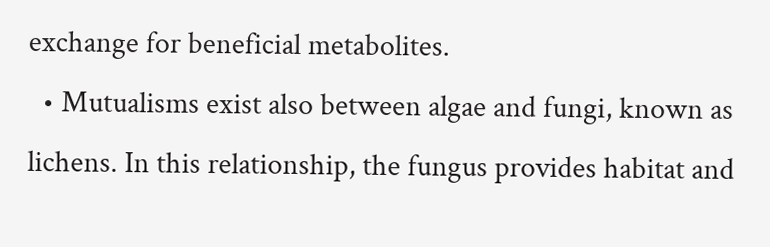exchange for beneficial metabolites.
  • Mutualisms exist also between algae and fungi, known as lichens. In this relationship, the fungus provides habitat and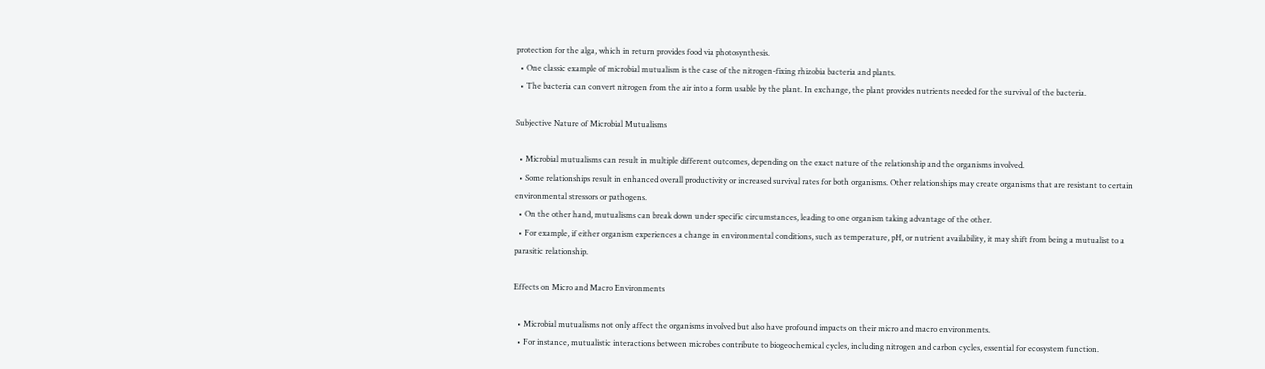protection for the alga, which in return provides food via photosynthesis.
  • One classic example of microbial mutualism is the case of the nitrogen-fixing rhizobia bacteria and plants.
  • The bacteria can convert nitrogen from the air into a form usable by the plant. In exchange, the plant provides nutrients needed for the survival of the bacteria.

Subjective Nature of Microbial Mutualisms

  • Microbial mutualisms can result in multiple different outcomes, depending on the exact nature of the relationship and the organisms involved.
  • Some relationships result in enhanced overall productivity or increased survival rates for both organisms. Other relationships may create organisms that are resistant to certain environmental stressors or pathogens.
  • On the other hand, mutualisms can break down under specific circumstances, leading to one organism taking advantage of the other.
  • For example, if either organism experiences a change in environmental conditions, such as temperature, pH, or nutrient availability, it may shift from being a mutualist to a parasitic relationship.

Effects on Micro and Macro Environments

  • Microbial mutualisms not only affect the organisms involved but also have profound impacts on their micro and macro environments.
  • For instance, mutualistic interactions between microbes contribute to biogeochemical cycles, including nitrogen and carbon cycles, essential for ecosystem function.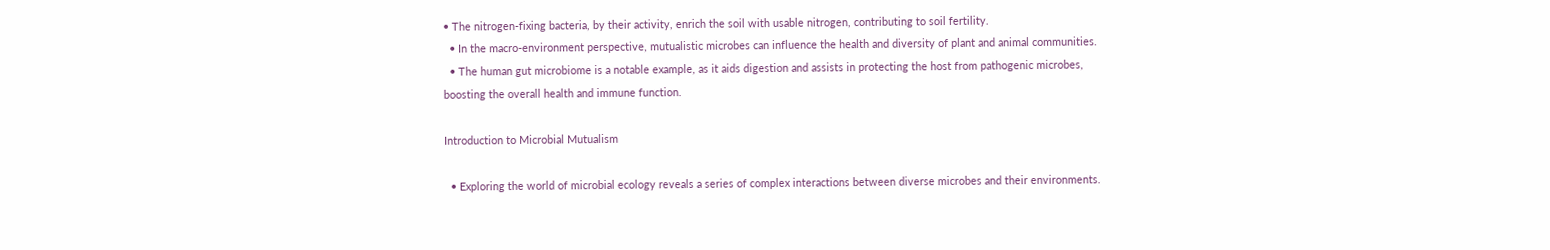• The nitrogen-fixing bacteria, by their activity, enrich the soil with usable nitrogen, contributing to soil fertility.
  • In the macro-environment perspective, mutualistic microbes can influence the health and diversity of plant and animal communities.
  • The human gut microbiome is a notable example, as it aids digestion and assists in protecting the host from pathogenic microbes, boosting the overall health and immune function.

Introduction to Microbial Mutualism

  • Exploring the world of microbial ecology reveals a series of complex interactions between diverse microbes and their environments.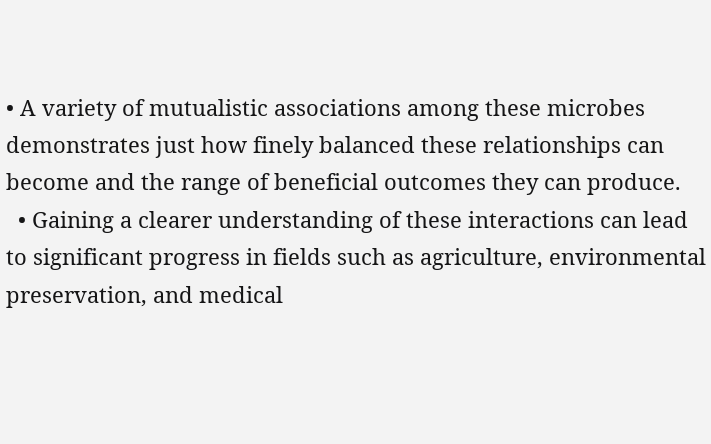• A variety of mutualistic associations among these microbes demonstrates just how finely balanced these relationships can become and the range of beneficial outcomes they can produce.
  • Gaining a clearer understanding of these interactions can lead to significant progress in fields such as agriculture, environmental preservation, and medical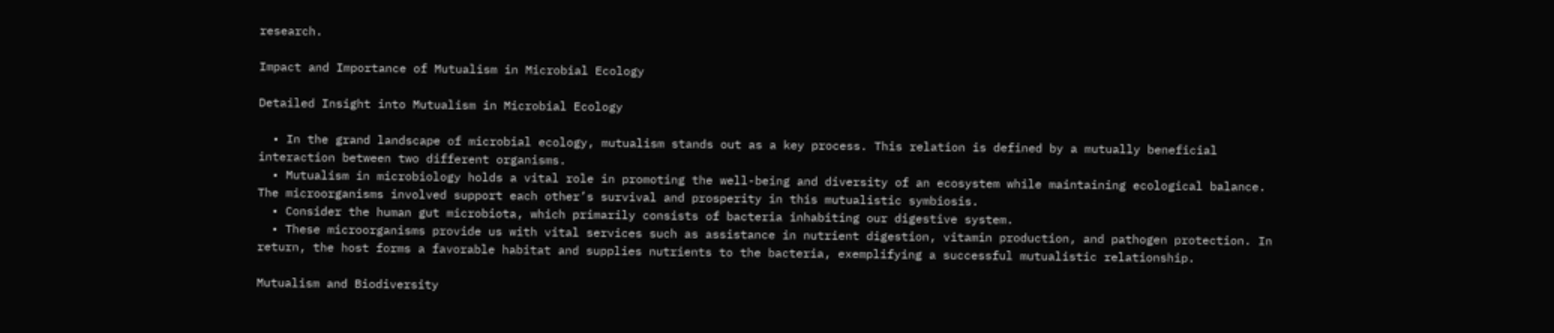research.

Impact and Importance of Mutualism in Microbial Ecology

Detailed Insight into Mutualism in Microbial Ecology

  • In the grand landscape of microbial ecology, mutualism stands out as a key process. This relation is defined by a mutually beneficial interaction between two different organisms.
  • Mutualism in microbiology holds a vital role in promoting the well-being and diversity of an ecosystem while maintaining ecological balance. The microorganisms involved support each other’s survival and prosperity in this mutualistic symbiosis.
  • Consider the human gut microbiota, which primarily consists of bacteria inhabiting our digestive system.
  • These microorganisms provide us with vital services such as assistance in nutrient digestion, vitamin production, and pathogen protection. In return, the host forms a favorable habitat and supplies nutrients to the bacteria, exemplifying a successful mutualistic relationship.

Mutualism and Biodiversity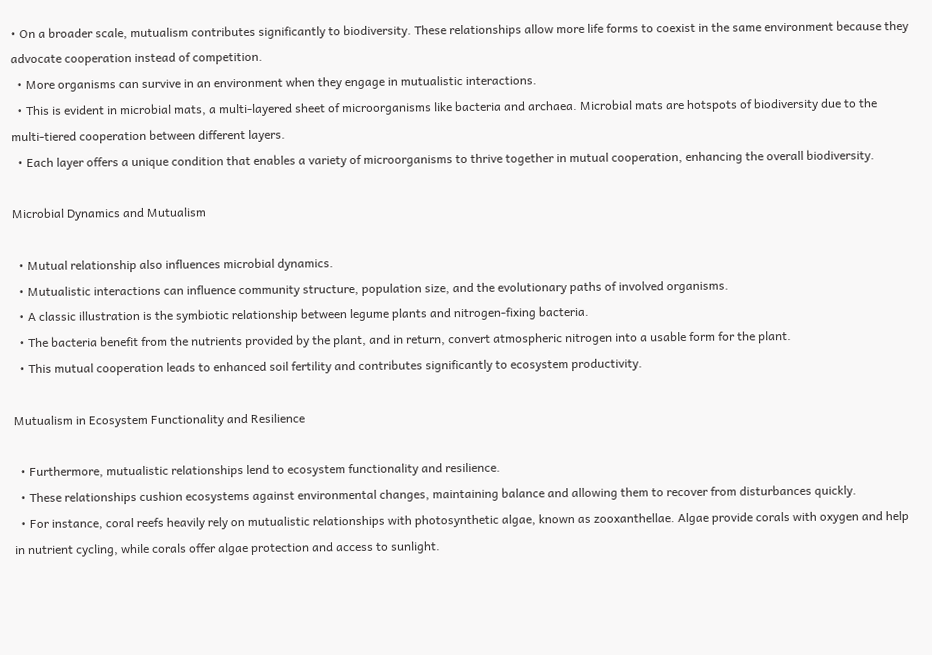• On a broader scale, mutualism contributes significantly to biodiversity. These relationships allow more life forms to coexist in the same environment because they advocate cooperation instead of competition.
  • More organisms can survive in an environment when they engage in mutualistic interactions.
  • This is evident in microbial mats, a multi-layered sheet of microorganisms like bacteria and archaea. Microbial mats are hotspots of biodiversity due to the multi-tiered cooperation between different layers.
  • Each layer offers a unique condition that enables a variety of microorganisms to thrive together in mutual cooperation, enhancing the overall biodiversity.

Microbial Dynamics and Mutualism

  • Mutual relationship also influences microbial dynamics.
  • Mutualistic interactions can influence community structure, population size, and the evolutionary paths of involved organisms.
  • A classic illustration is the symbiotic relationship between legume plants and nitrogen-fixing bacteria.
  • The bacteria benefit from the nutrients provided by the plant, and in return, convert atmospheric nitrogen into a usable form for the plant.
  • This mutual cooperation leads to enhanced soil fertility and contributes significantly to ecosystem productivity.

Mutualism in Ecosystem Functionality and Resilience

  • Furthermore, mutualistic relationships lend to ecosystem functionality and resilience.
  • These relationships cushion ecosystems against environmental changes, maintaining balance and allowing them to recover from disturbances quickly.
  • For instance, coral reefs heavily rely on mutualistic relationships with photosynthetic algae, known as zooxanthellae. Algae provide corals with oxygen and help in nutrient cycling, while corals offer algae protection and access to sunlight.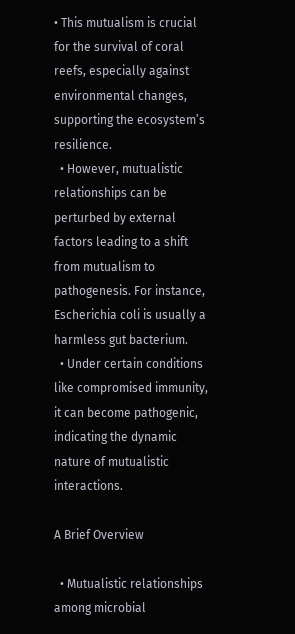• This mutualism is crucial for the survival of coral reefs, especially against environmental changes, supporting the ecosystem’s resilience.
  • However, mutualistic relationships can be perturbed by external factors leading to a shift from mutualism to pathogenesis. For instance, Escherichia coli is usually a harmless gut bacterium.
  • Under certain conditions like compromised immunity, it can become pathogenic, indicating the dynamic nature of mutualistic interactions.

A Brief Overview

  • Mutualistic relationships among microbial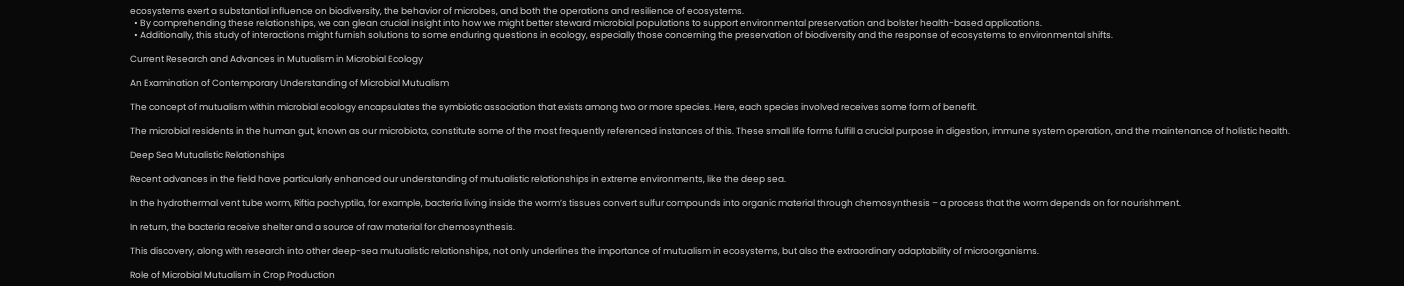ecosystems exert a substantial influence on biodiversity, the behavior of microbes, and both the operations and resilience of ecosystems.
  • By comprehending these relationships, we can glean crucial insight into how we might better steward microbial populations to support environmental preservation and bolster health-based applications.
  • Additionally, this study of interactions might furnish solutions to some enduring questions in ecology, especially those concerning the preservation of biodiversity and the response of ecosystems to environmental shifts.

Current Research and Advances in Mutualism in Microbial Ecology

An Examination of Contemporary Understanding of Microbial Mutualism

The concept of mutualism within microbial ecology encapsulates the symbiotic association that exists among two or more species. Here, each species involved receives some form of benefit.

The microbial residents in the human gut, known as our microbiota, constitute some of the most frequently referenced instances of this. These small life forms fulfill a crucial purpose in digestion, immune system operation, and the maintenance of holistic health.

Deep Sea Mutualistic Relationships

Recent advances in the field have particularly enhanced our understanding of mutualistic relationships in extreme environments, like the deep sea.

In the hydrothermal vent tube worm, Riftia pachyptila, for example, bacteria living inside the worm’s tissues convert sulfur compounds into organic material through chemosynthesis – a process that the worm depends on for nourishment.

In return, the bacteria receive shelter and a source of raw material for chemosynthesis.

This discovery, along with research into other deep-sea mutualistic relationships, not only underlines the importance of mutualism in ecosystems, but also the extraordinary adaptability of microorganisms.

Role of Microbial Mutualism in Crop Production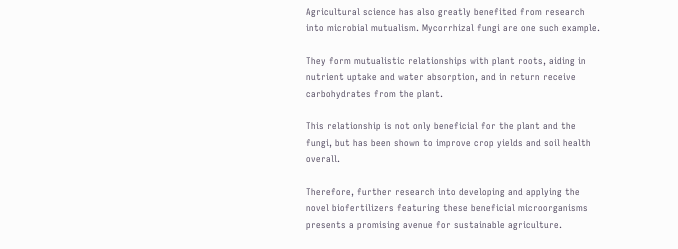Agricultural science has also greatly benefited from research into microbial mutualism. Mycorrhizal fungi are one such example.

They form mutualistic relationships with plant roots, aiding in nutrient uptake and water absorption, and in return receive carbohydrates from the plant.

This relationship is not only beneficial for the plant and the fungi, but has been shown to improve crop yields and soil health overall.

Therefore, further research into developing and applying the novel biofertilizers featuring these beneficial microorganisms presents a promising avenue for sustainable agriculture.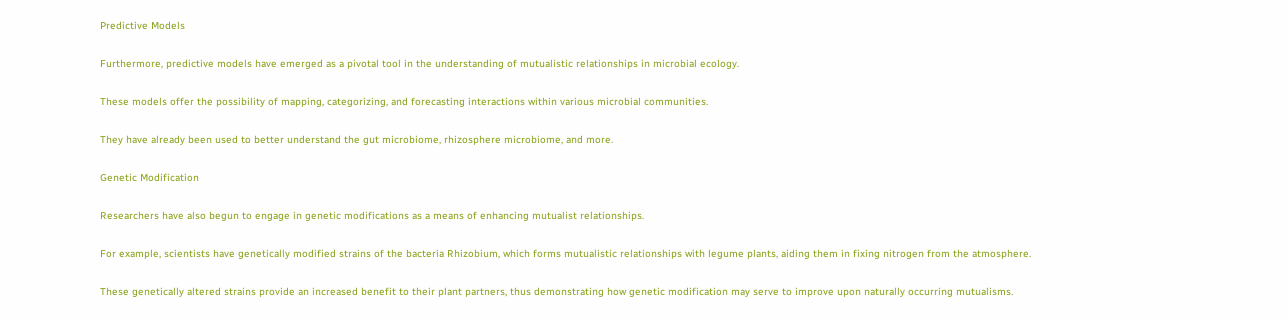Predictive Models

Furthermore, predictive models have emerged as a pivotal tool in the understanding of mutualistic relationships in microbial ecology.

These models offer the possibility of mapping, categorizing, and forecasting interactions within various microbial communities.

They have already been used to better understand the gut microbiome, rhizosphere microbiome, and more.

Genetic Modification

Researchers have also begun to engage in genetic modifications as a means of enhancing mutualist relationships.

For example, scientists have genetically modified strains of the bacteria Rhizobium, which forms mutualistic relationships with legume plants, aiding them in fixing nitrogen from the atmosphere.

These genetically altered strains provide an increased benefit to their plant partners, thus demonstrating how genetic modification may serve to improve upon naturally occurring mutualisms.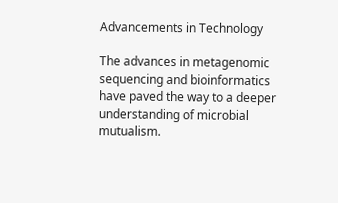Advancements in Technology

The advances in metagenomic sequencing and bioinformatics have paved the way to a deeper understanding of microbial mutualism.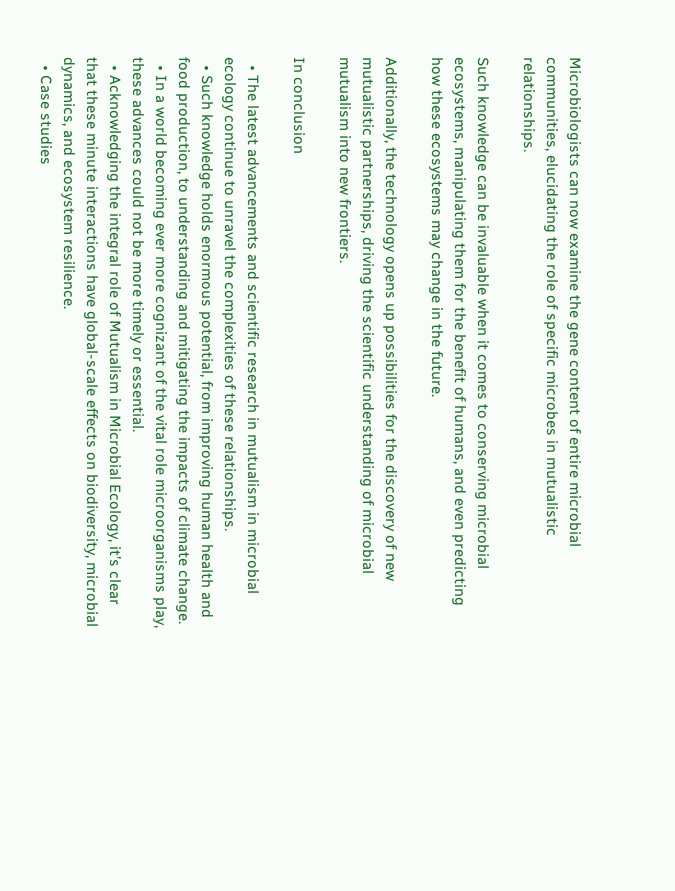Microbiologists can now examine the gene content of entire microbial communities, elucidating the role of specific microbes in mutualistic relationships.

Such knowledge can be invaluable when it comes to conserving microbial ecosystems, manipulating them for the benefit of humans, and even predicting how these ecosystems may change in the future.

Additionally, the technology opens up possibilities for the discovery of new mutualistic partnerships, driving the scientific understanding of microbial mutualism into new frontiers.

In conclusion

  • The latest advancements and scientific research in mutualism in microbial ecology continue to unravel the complexities of these relationships.
  • Such knowledge holds enormous potential, from improving human health and food production, to understanding and mitigating the impacts of climate change.
  • In a world becoming ever more cognizant of the vital role microorganisms play, these advances could not be more timely or essential.
  • Acknowledging the integral role of Mutualism in Microbial Ecology, it’s clear that these minute interactions have global-scale effects on biodiversity, microbial dynamics, and ecosystem resilience.
  • Case studies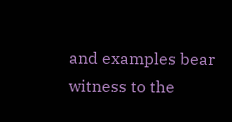and examples bear witness to the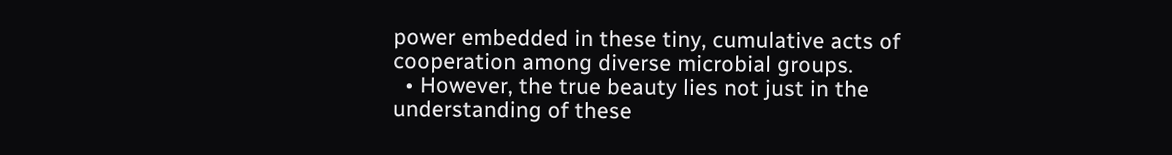power embedded in these tiny, cumulative acts of cooperation among diverse microbial groups.
  • However, the true beauty lies not just in the understanding of these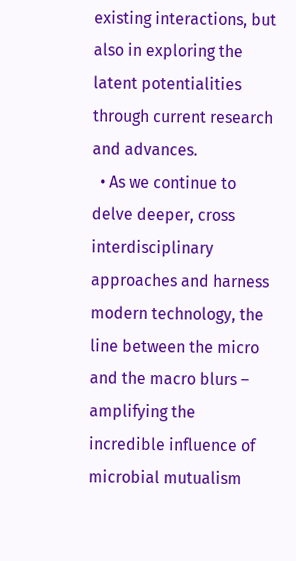existing interactions, but also in exploring the latent potentialities through current research and advances.
  • As we continue to delve deeper, cross interdisciplinary approaches and harness modern technology, the line between the micro and the macro blurs – amplifying the incredible influence of microbial mutualism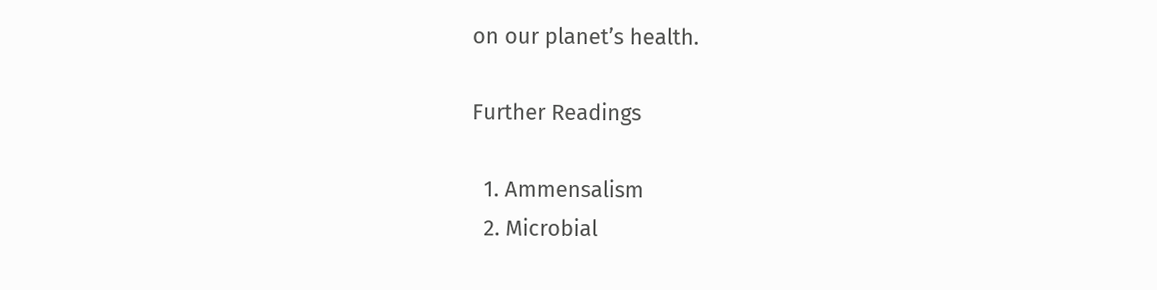on our planet’s health.

Further Readings

  1. Ammensalism
  2. Microbial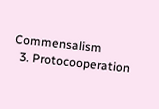Commensalism
  3. Protocooperation